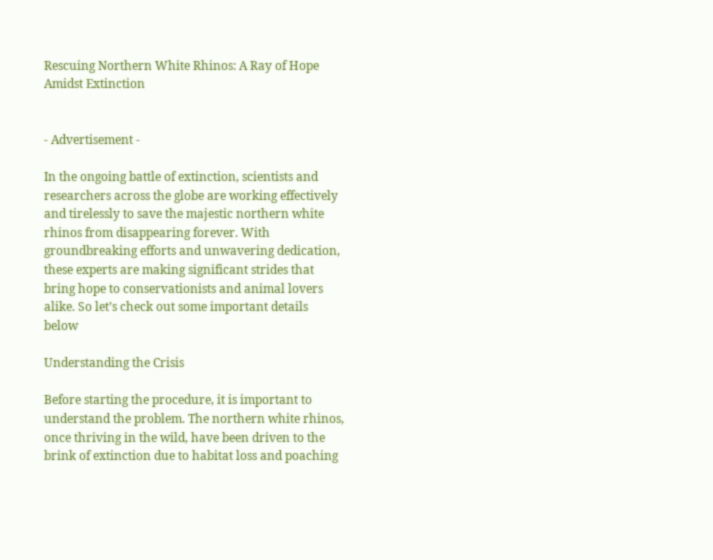Rescuing Northern White Rhinos: A Ray of Hope Amidst Extinction


- Advertisement -

In the ongoing battle of extinction, scientists and researchers across the globe are working effectively and tirelessly to save the majestic northern white rhinos from disappearing forever. With groundbreaking efforts and unwavering dedication, these experts are making significant strides that bring hope to conservationists and animal lovers alike. So let’s check out some important details below

Understanding the Crisis

Before starting the procedure, it is important to understand the problem. The northern white rhinos, once thriving in the wild, have been driven to the brink of extinction due to habitat loss and poaching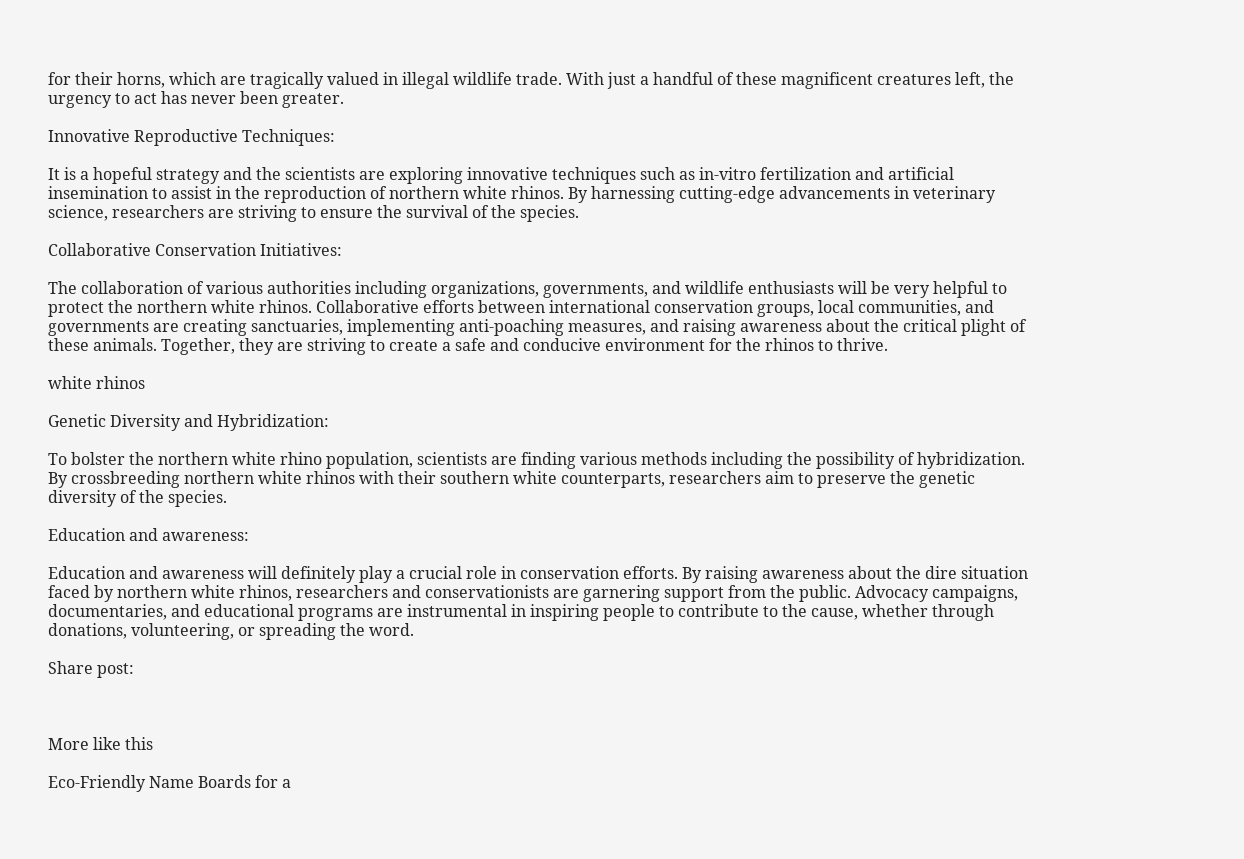for their horns, which are tragically valued in illegal wildlife trade. With just a handful of these magnificent creatures left, the urgency to act has never been greater.

Innovative Reproductive Techniques:

It is a hopeful strategy and the scientists are exploring innovative techniques such as in-vitro fertilization and artificial insemination to assist in the reproduction of northern white rhinos. By harnessing cutting-edge advancements in veterinary science, researchers are striving to ensure the survival of the species.

Collaborative Conservation Initiatives:

The collaboration of various authorities including organizations, governments, and wildlife enthusiasts will be very helpful to protect the northern white rhinos. Collaborative efforts between international conservation groups, local communities, and governments are creating sanctuaries, implementing anti-poaching measures, and raising awareness about the critical plight of these animals. Together, they are striving to create a safe and conducive environment for the rhinos to thrive.

white rhinos

Genetic Diversity and Hybridization:

To bolster the northern white rhino population, scientists are finding various methods including the possibility of hybridization. By crossbreeding northern white rhinos with their southern white counterparts, researchers aim to preserve the genetic diversity of the species.

Education and awareness:

Education and awareness will definitely play a crucial role in conservation efforts. By raising awareness about the dire situation faced by northern white rhinos, researchers and conservationists are garnering support from the public. Advocacy campaigns, documentaries, and educational programs are instrumental in inspiring people to contribute to the cause, whether through donations, volunteering, or spreading the word.

Share post:



More like this

Eco-Friendly Name Boards for a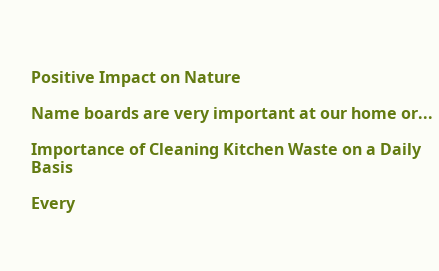Positive Impact on Nature

Name boards are very important at our home or...

Importance of Cleaning Kitchen Waste on a Daily Basis

Every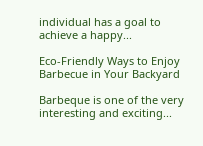individual has a goal to achieve a happy...

Eco-Friendly Ways to Enjoy Barbecue in Your Backyard

Barbeque is one of the very interesting and exciting...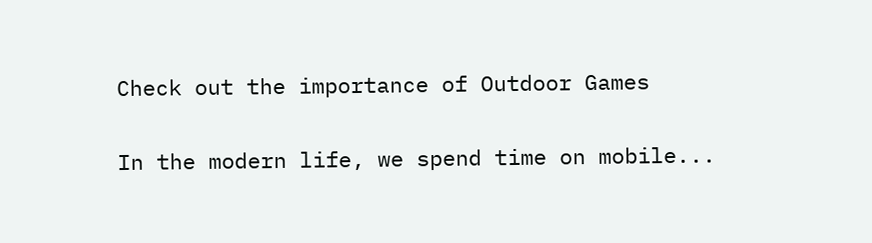Check out the importance of Outdoor Games

In the modern life, we spend time on mobile...